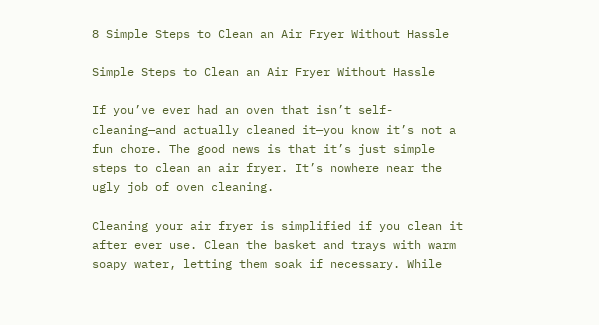8 Simple Steps to Clean an Air Fryer Without Hassle

Simple Steps to Clean an Air Fryer Without Hassle

If you’ve ever had an oven that isn’t self-cleaning—and actually cleaned it—you know it’s not a fun chore. The good news is that it’s just simple steps to clean an air fryer. It’s nowhere near the ugly job of oven cleaning.

Cleaning your air fryer is simplified if you clean it after ever use. Clean the basket and trays with warm soapy water, letting them soak if necessary. While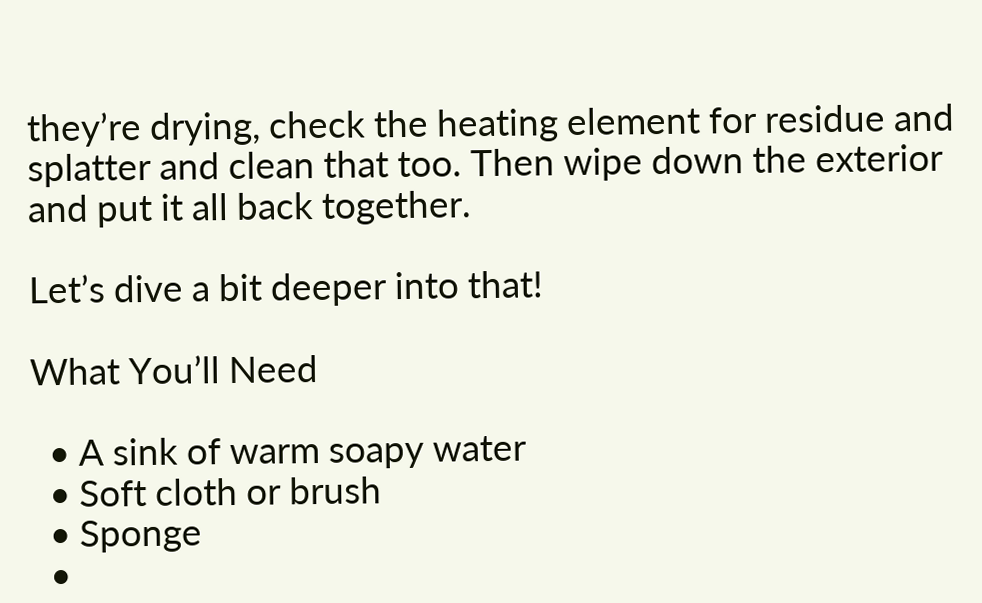they’re drying, check the heating element for residue and splatter and clean that too. Then wipe down the exterior and put it all back together.

Let’s dive a bit deeper into that!

What You’ll Need

  • A sink of warm soapy water
  • Soft cloth or brush
  • Sponge
  •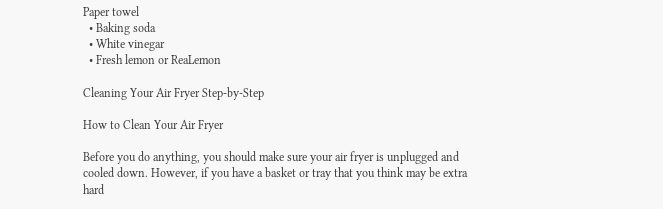Paper towel
  • Baking soda
  • White vinegar
  • Fresh lemon or ReaLemon

Cleaning Your Air Fryer Step-by-Step

How to Clean Your Air Fryer

Before you do anything, you should make sure your air fryer is unplugged and cooled down. However, if you have a basket or tray that you think may be extra hard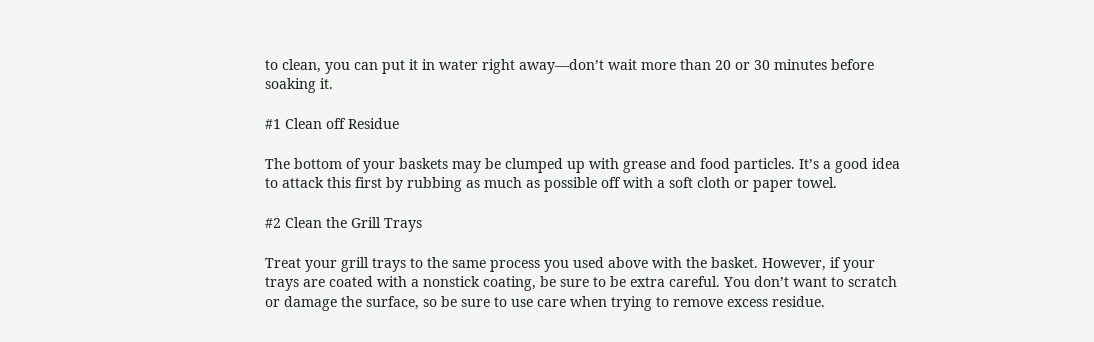to clean, you can put it in water right away—don’t wait more than 20 or 30 minutes before soaking it.

#1 Clean off Residue

The bottom of your baskets may be clumped up with grease and food particles. It’s a good idea to attack this first by rubbing as much as possible off with a soft cloth or paper towel.

#2 Clean the Grill Trays

Treat your grill trays to the same process you used above with the basket. However, if your trays are coated with a nonstick coating, be sure to be extra careful. You don’t want to scratch or damage the surface, so be sure to use care when trying to remove excess residue.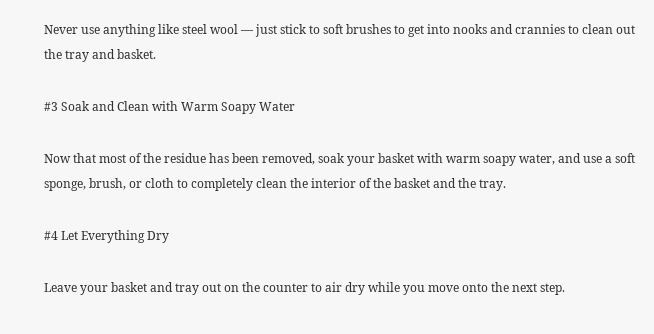Never use anything like steel wool — just stick to soft brushes to get into nooks and crannies to clean out the tray and basket.

#3 Soak and Clean with Warm Soapy Water

Now that most of the residue has been removed, soak your basket with warm soapy water, and use a soft sponge, brush, or cloth to completely clean the interior of the basket and the tray.

#4 Let Everything Dry

Leave your basket and tray out on the counter to air dry while you move onto the next step.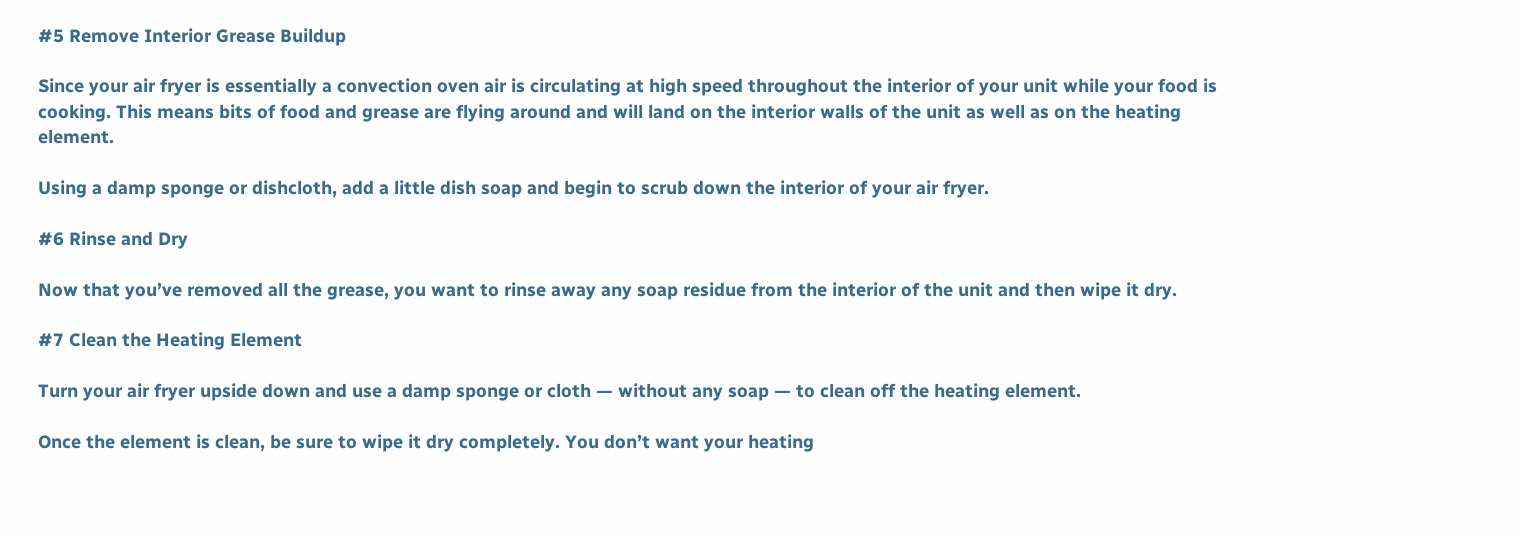#5 Remove Interior Grease Buildup

Since your air fryer is essentially a convection oven air is circulating at high speed throughout the interior of your unit while your food is cooking. This means bits of food and grease are flying around and will land on the interior walls of the unit as well as on the heating element.

Using a damp sponge or dishcloth, add a little dish soap and begin to scrub down the interior of your air fryer.

#6 Rinse and Dry

Now that you’ve removed all the grease, you want to rinse away any soap residue from the interior of the unit and then wipe it dry.

#7 Clean the Heating Element

Turn your air fryer upside down and use a damp sponge or cloth — without any soap — to clean off the heating element.

Once the element is clean, be sure to wipe it dry completely. You don’t want your heating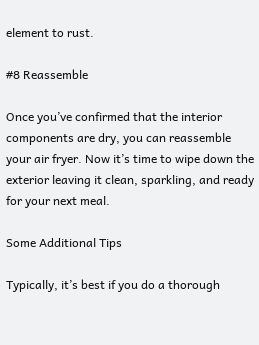element to rust.

#8 Reassemble

Once you’ve confirmed that the interior components are dry, you can reassemble your air fryer. Now it’s time to wipe down the exterior leaving it clean, sparkling, and ready for your next meal.

Some Additional Tips

Typically, it’s best if you do a thorough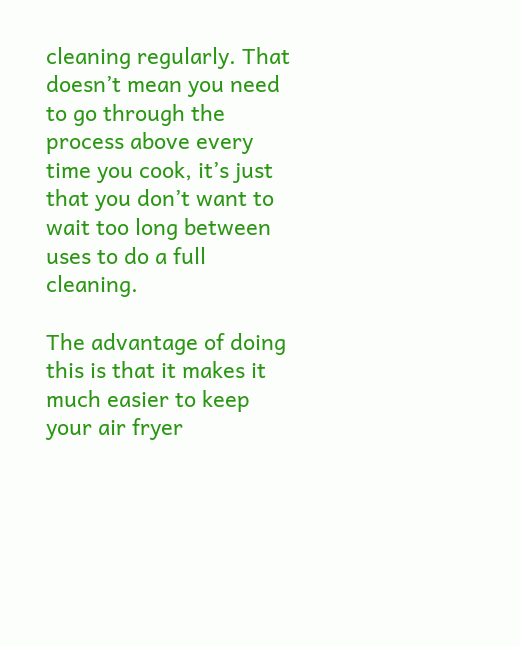cleaning regularly. That doesn’t mean you need to go through the process above every time you cook, it’s just that you don’t want to wait too long between uses to do a full cleaning.

The advantage of doing this is that it makes it much easier to keep your air fryer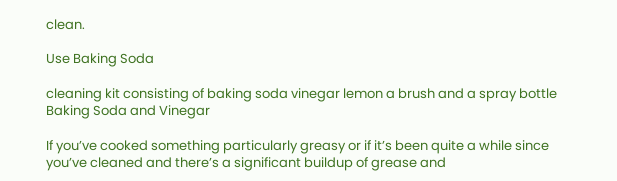clean.

Use Baking Soda

cleaning kit consisting of baking soda vinegar lemon a brush and a spray bottle
Baking Soda and Vinegar

If you’ve cooked something particularly greasy or if it’s been quite a while since you’ve cleaned and there’s a significant buildup of grease and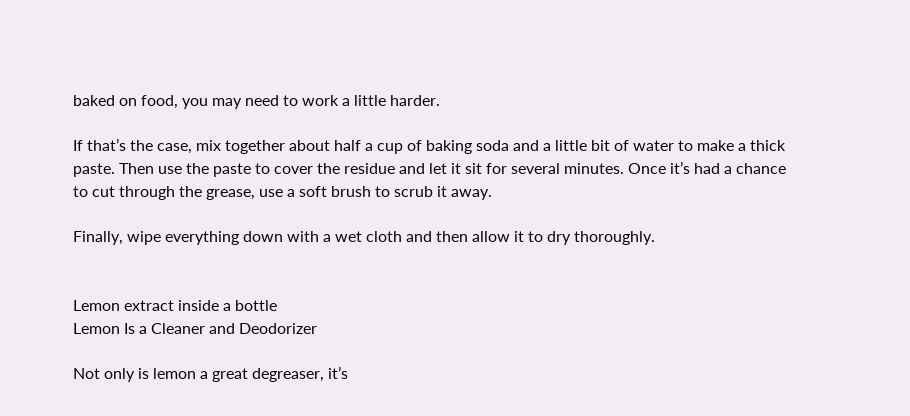baked on food, you may need to work a little harder.

If that’s the case, mix together about half a cup of baking soda and a little bit of water to make a thick paste. Then use the paste to cover the residue and let it sit for several minutes. Once it’s had a chance to cut through the grease, use a soft brush to scrub it away.

Finally, wipe everything down with a wet cloth and then allow it to dry thoroughly.


Lemon extract inside a bottle
Lemon Is a Cleaner and Deodorizer

Not only is lemon a great degreaser, it’s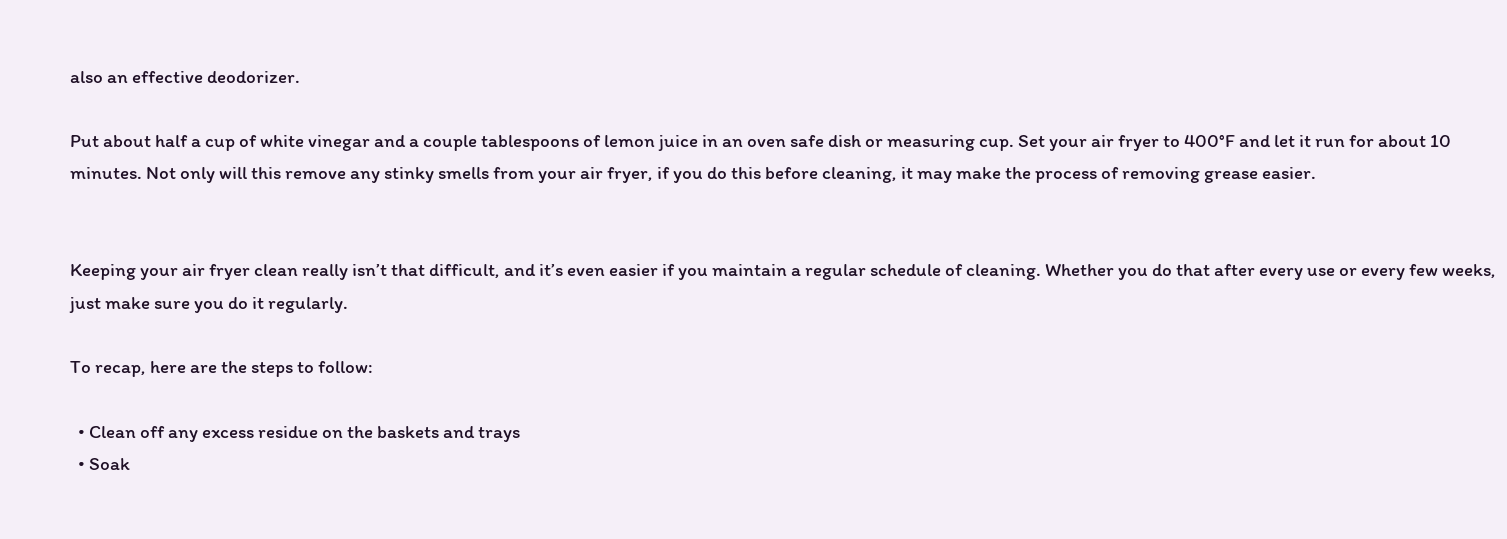also an effective deodorizer.

Put about half a cup of white vinegar and a couple tablespoons of lemon juice in an oven safe dish or measuring cup. Set your air fryer to 400°F and let it run for about 10 minutes. Not only will this remove any stinky smells from your air fryer, if you do this before cleaning, it may make the process of removing grease easier.


Keeping your air fryer clean really isn’t that difficult, and it’s even easier if you maintain a regular schedule of cleaning. Whether you do that after every use or every few weeks, just make sure you do it regularly.

To recap, here are the steps to follow:

  • Clean off any excess residue on the baskets and trays
  • Soak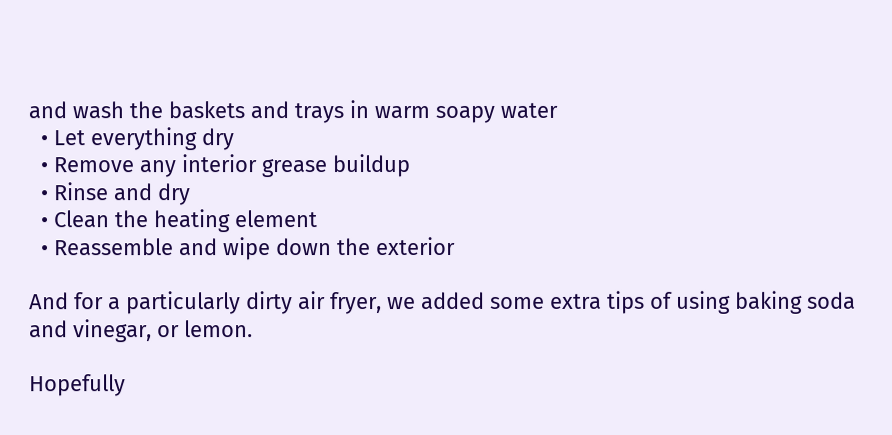and wash the baskets and trays in warm soapy water
  • Let everything dry
  • Remove any interior grease buildup
  • Rinse and dry
  • Clean the heating element
  • Reassemble and wipe down the exterior

And for a particularly dirty air fryer, we added some extra tips of using baking soda and vinegar, or lemon.

Hopefully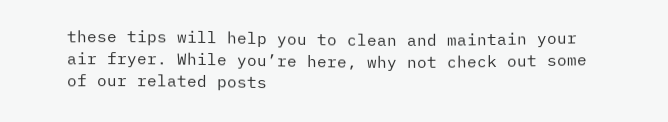these tips will help you to clean and maintain your air fryer. While you’re here, why not check out some of our related posts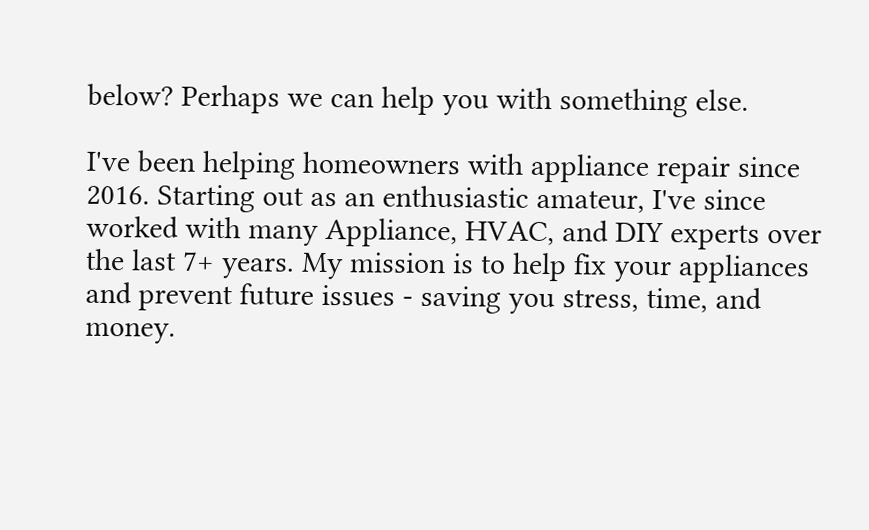below? Perhaps we can help you with something else.

I've been helping homeowners with appliance repair since 2016. Starting out as an enthusiastic amateur, I've since worked with many Appliance, HVAC, and DIY experts over the last 7+ years. My mission is to help fix your appliances and prevent future issues - saving you stress, time, and money.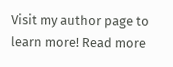Visit my author page to learn more! Read more